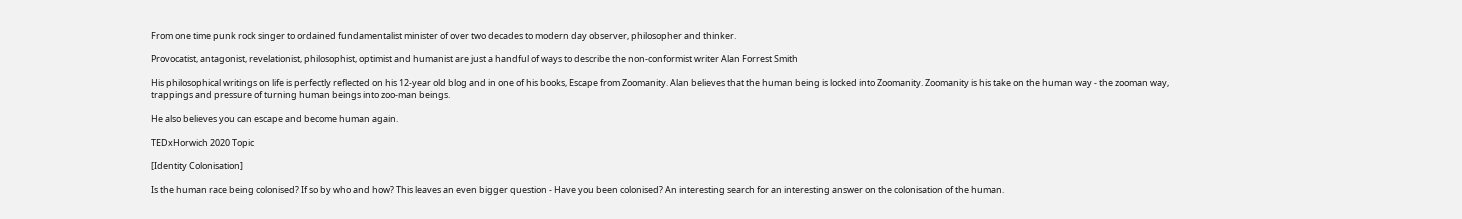From one time punk rock singer to ordained fundamentalist minister of over two decades to modern day observer, philosopher and thinker.

Provocatist, antagonist, revelationist, philosophist, optimist and humanist are just a handful of ways to describe the non-conformist writer Alan Forrest Smith

His philosophical writings on life is perfectly reflected on his 12-year old blog and in one of his books, Escape from Zoomanity. Alan believes that the human being is locked into Zoomanity. Zoomanity is his take on the human way - the zooman way, trappings and pressure of turning human beings into zoo-man beings.

He also believes you can escape and become human again.

TEDxHorwich 2020 Topic

[Identity Colonisation]

Is the human race being colonised? If so by who and how? This leaves an even bigger question - Have you been colonised? An interesting search for an interesting answer on the colonisation of the human.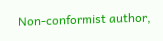Non-conformist author,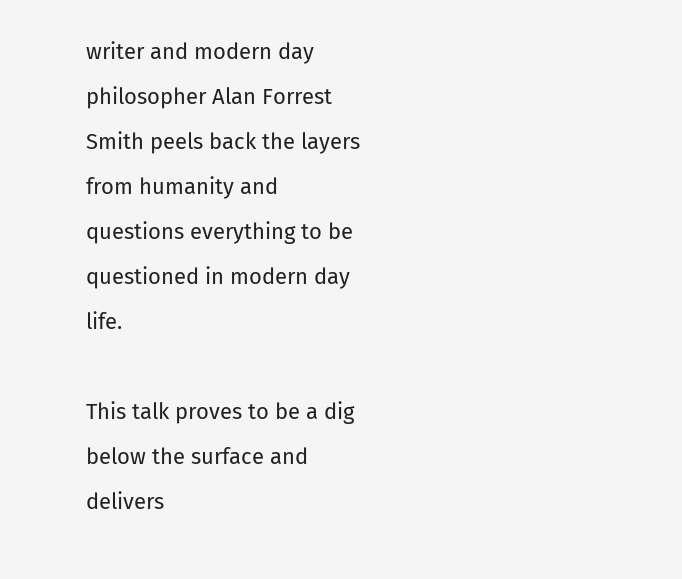writer and modern day philosopher Alan Forrest Smith peels back the layers from humanity and questions everything to be questioned in modern day life.

This talk proves to be a dig below the surface and delivers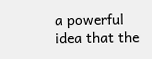a powerful idea that the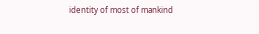identity of most of mankind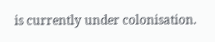is currently under colonisation.